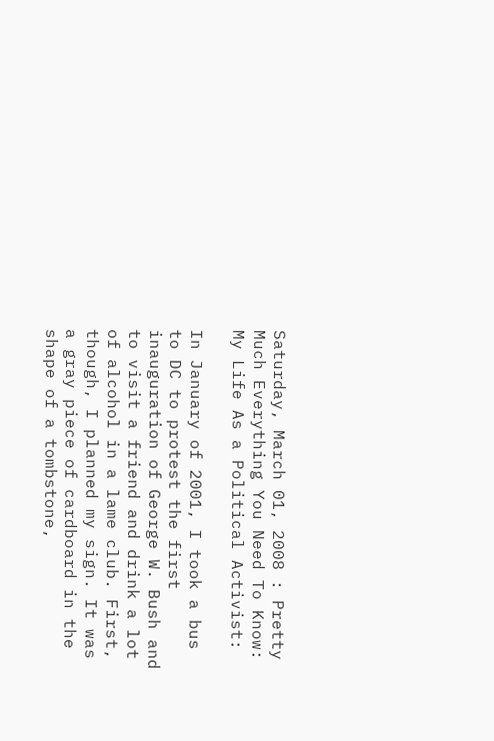Saturday, March 01, 2008 : Pretty Much Everything You Need To Know: My Life As a Political Activist:

In January of 2001, I took a bus to DC to protest the first inauguration of George W. Bush and to visit a friend and drink a lot of alcohol in a lame club. First, though, I planned my sign. It was a gray piece of cardboard in the shape of a tombstone,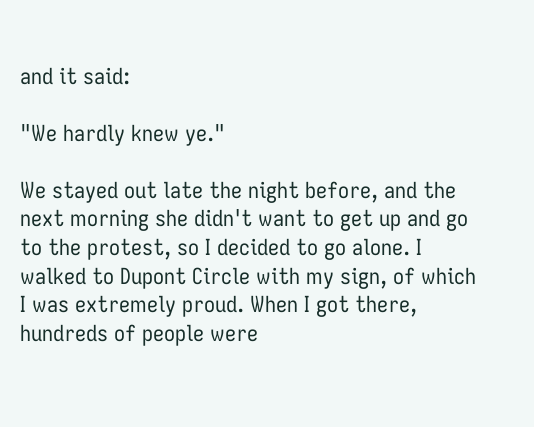and it said:

"We hardly knew ye."

We stayed out late the night before, and the next morning she didn't want to get up and go to the protest, so I decided to go alone. I walked to Dupont Circle with my sign, of which I was extremely proud. When I got there, hundreds of people were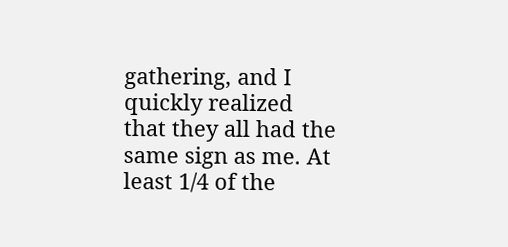gathering, and I quickly realized that they all had the same sign as me. At least 1/4 of the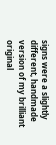signs were a slightly different, handmade version of my brilliant original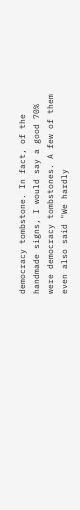democracy tombstone. In fact, of the handmade signs, I would say a good 70% were democracy tombstones. A few of them even also said "We hardly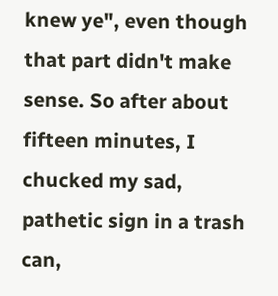knew ye", even though that part didn't make sense. So after about fifteen minutes, I chucked my sad, pathetic sign in a trash can,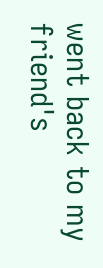went back to my friend's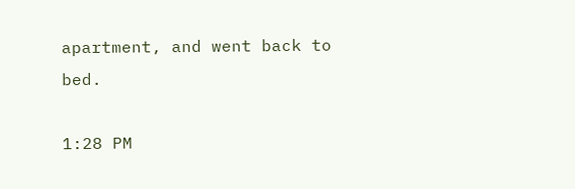apartment, and went back to bed.

1:28 PM